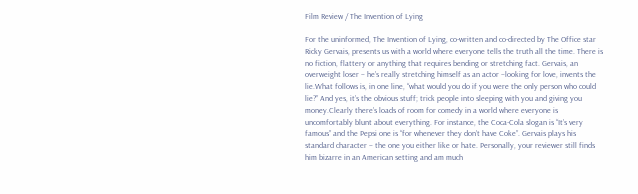Film Review / The Invention of Lying

For the uninformed, The Invention of Lying, co-written and co-directed by The Office star Ricky Gervais, presents us with a world where everyone tells the truth all the time. There is no fiction, flattery or anything that requires bending or stretching fact. Gervais, an overweight loser – he’s really stretching himself as an actor –looking for love, invents the lie.What follows is, in one line, “what would you do if you were the only person who could lie?” And yes, it’s the obvious stuff; trick people into sleeping with you and giving you money.Clearly there’s loads of room for comedy in a world where everyone is uncomfortably blunt about everything. For instance, the Coca-Cola slogan is “It’s very famous” and the Pepsi one is “for whenever they don’t have Coke”. Gervais plays his standard character – the one you either like or hate. Personally, your reviewer still finds him bizarre in an American setting and am much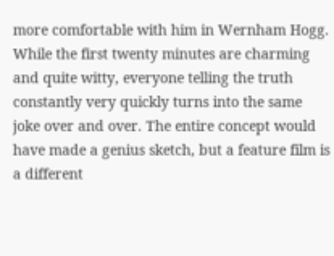more comfortable with him in Wernham Hogg. While the first twenty minutes are charming and quite witty, everyone telling the truth constantly very quickly turns into the same joke over and over. The entire concept would have made a genius sketch, but a feature film is a different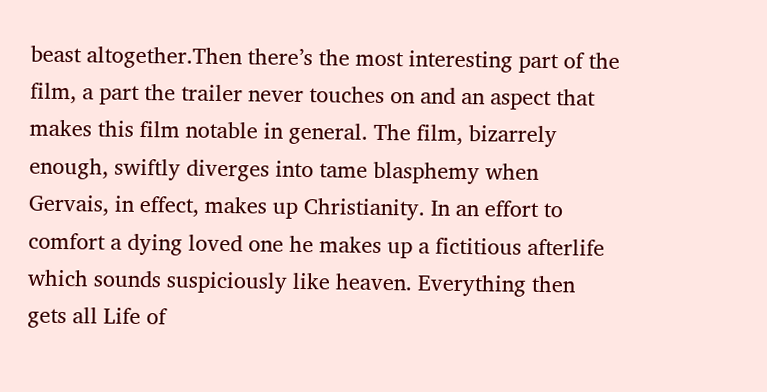beast altogether.Then there’s the most interesting part of the film, a part the trailer never touches on and an aspect that makes this film notable in general. The film, bizarrely enough, swiftly diverges into tame blasphemy when Gervais, in effect, makes up Christianity. In an effort to comfort a dying loved one he makes up a fictitious afterlife which sounds suspiciously like heaven. Everything then gets all Life of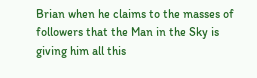Brian when he claims to the masses of followers that the Man in the Sky is giving him all this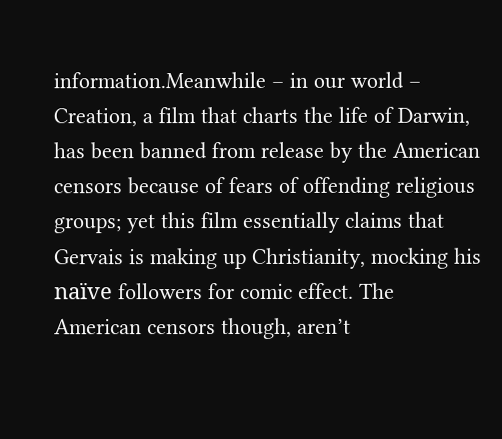information.Meanwhile – in our world – Creation, a film that charts the life of Darwin, has been banned from release by the American censors because of fears of offending religious groups; yet this film essentially claims that Gervais is making up Christianity, mocking his naïve followers for comic effect. The American censors though, aren’t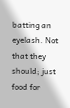batting an eyelash. Not that they should; just food for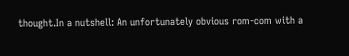thought.In a nutshell: An unfortunately obvious rom-com with a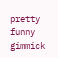pretty funny gimmick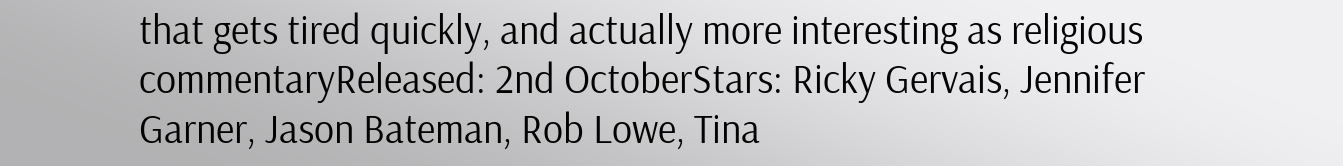that gets tired quickly, and actually more interesting as religious commentaryReleased: 2nd OctoberStars: Ricky Gervais, Jennifer Garner, Jason Bateman, Rob Lowe, Tina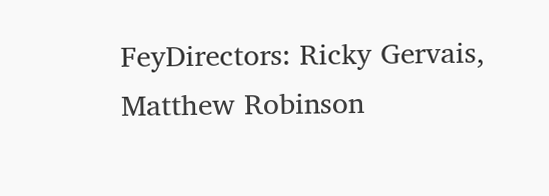FeyDirectors: Ricky Gervais, Matthew Robinson